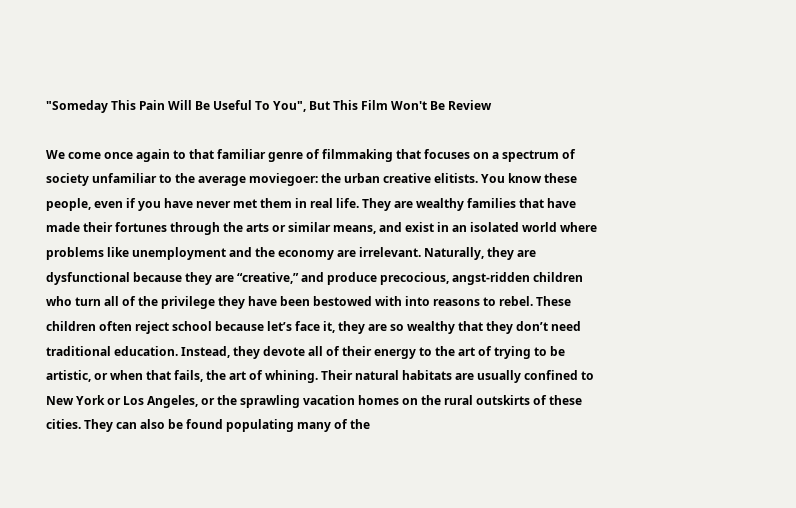"Someday This Pain Will Be Useful To You", But This Film Won't Be Review

We come once again to that familiar genre of filmmaking that focuses on a spectrum of society unfamiliar to the average moviegoer: the urban creative elitists. You know these people, even if you have never met them in real life. They are wealthy families that have made their fortunes through the arts or similar means, and exist in an isolated world where problems like unemployment and the economy are irrelevant. Naturally, they are dysfunctional because they are “creative,” and produce precocious, angst-ridden children who turn all of the privilege they have been bestowed with into reasons to rebel. These children often reject school because let’s face it, they are so wealthy that they don’t need traditional education. Instead, they devote all of their energy to the art of trying to be artistic, or when that fails, the art of whining. Their natural habitats are usually confined to New York or Los Angeles, or the sprawling vacation homes on the rural outskirts of these cities. They can also be found populating many of the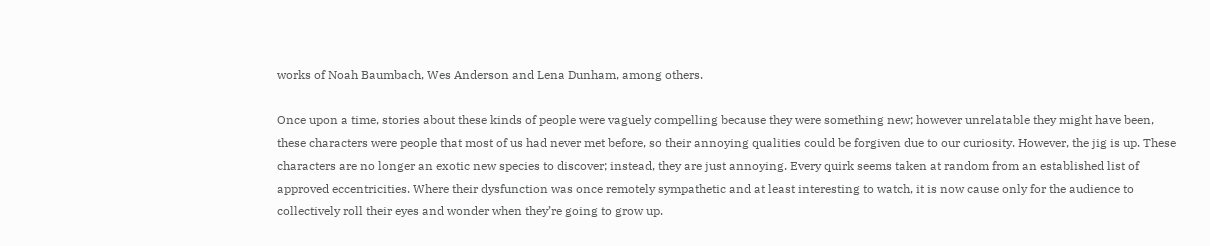works of Noah Baumbach, Wes Anderson and Lena Dunham, among others.

Once upon a time, stories about these kinds of people were vaguely compelling because they were something new; however unrelatable they might have been, these characters were people that most of us had never met before, so their annoying qualities could be forgiven due to our curiosity. However, the jig is up. These characters are no longer an exotic new species to discover; instead, they are just annoying. Every quirk seems taken at random from an established list of approved eccentricities. Where their dysfunction was once remotely sympathetic and at least interesting to watch, it is now cause only for the audience to collectively roll their eyes and wonder when they’re going to grow up.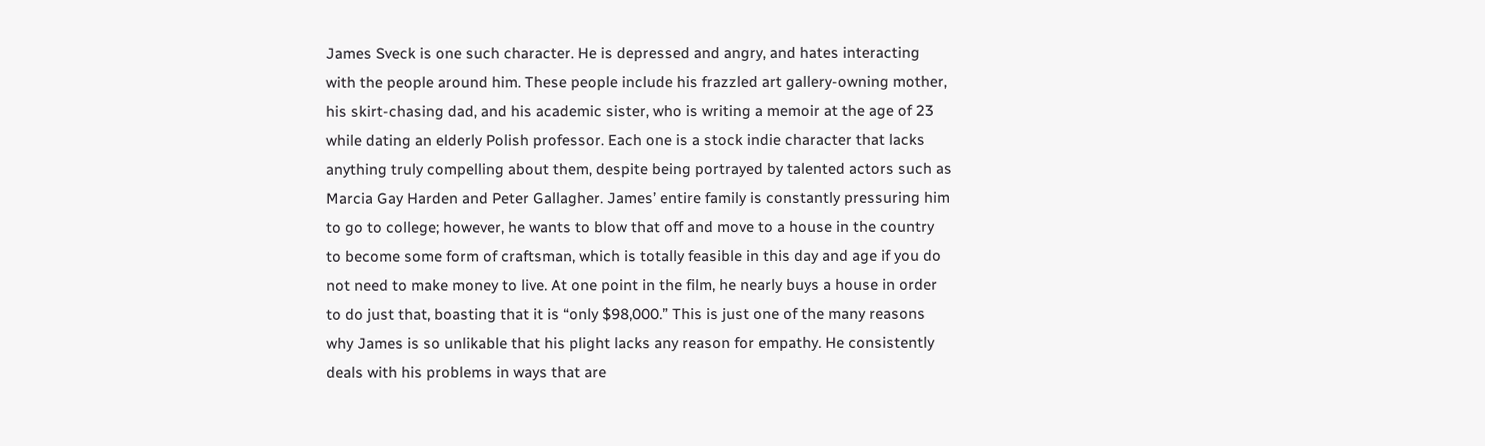James Sveck is one such character. He is depressed and angry, and hates interacting with the people around him. These people include his frazzled art gallery-owning mother, his skirt-chasing dad, and his academic sister, who is writing a memoir at the age of 23 while dating an elderly Polish professor. Each one is a stock indie character that lacks anything truly compelling about them, despite being portrayed by talented actors such as Marcia Gay Harden and Peter Gallagher. James’ entire family is constantly pressuring him to go to college; however, he wants to blow that off and move to a house in the country to become some form of craftsman, which is totally feasible in this day and age if you do not need to make money to live. At one point in the film, he nearly buys a house in order to do just that, boasting that it is “only $98,000.” This is just one of the many reasons why James is so unlikable that his plight lacks any reason for empathy. He consistently deals with his problems in ways that are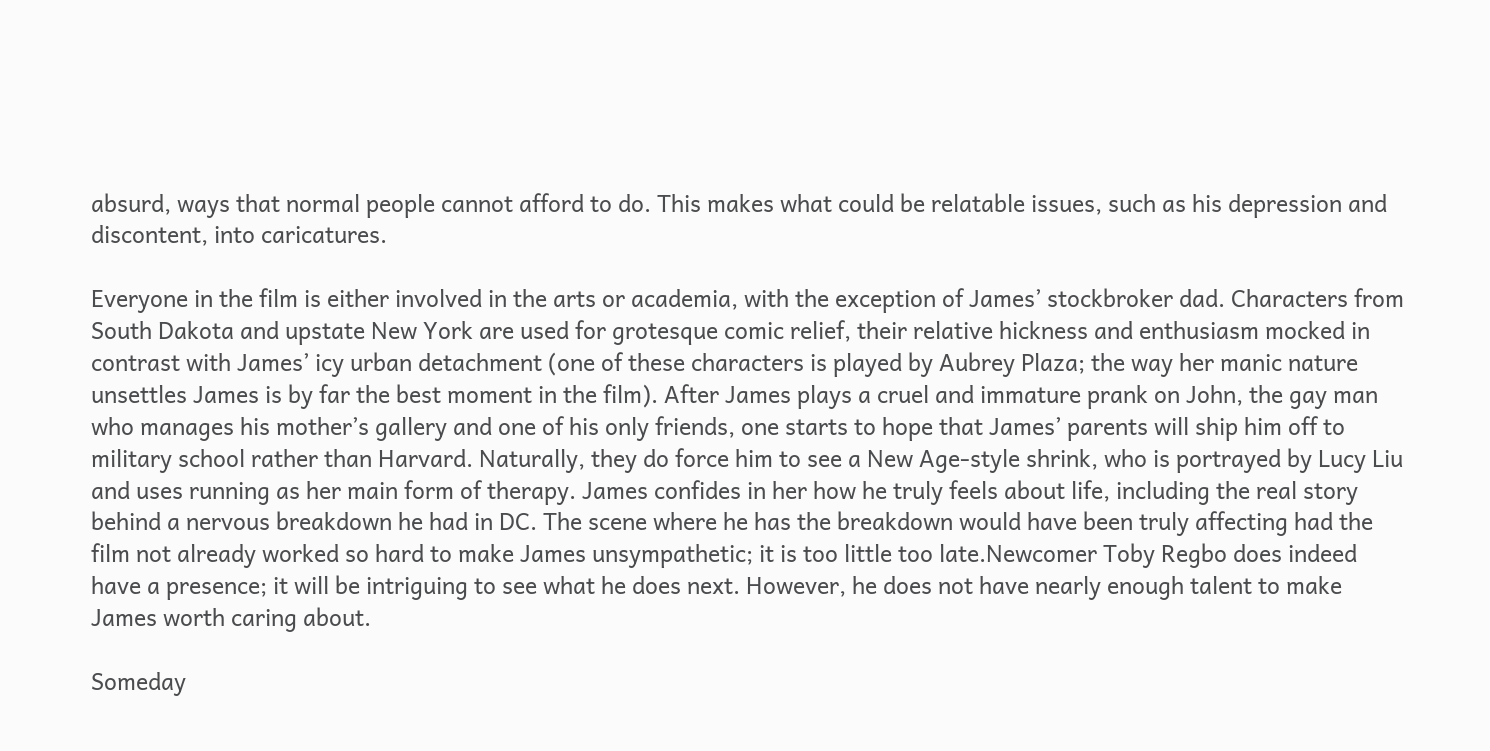absurd, ways that normal people cannot afford to do. This makes what could be relatable issues, such as his depression and discontent, into caricatures.

Everyone in the film is either involved in the arts or academia, with the exception of James’ stockbroker dad. Characters from South Dakota and upstate New York are used for grotesque comic relief, their relative hickness and enthusiasm mocked in contrast with James’ icy urban detachment (one of these characters is played by Aubrey Plaza; the way her manic nature unsettles James is by far the best moment in the film). After James plays a cruel and immature prank on John, the gay man who manages his mother’s gallery and one of his only friends, one starts to hope that James’ parents will ship him off to military school rather than Harvard. Naturally, they do force him to see a New Age-style shrink, who is portrayed by Lucy Liu and uses running as her main form of therapy. James confides in her how he truly feels about life, including the real story behind a nervous breakdown he had in DC. The scene where he has the breakdown would have been truly affecting had the film not already worked so hard to make James unsympathetic; it is too little too late.Newcomer Toby Regbo does indeed have a presence; it will be intriguing to see what he does next. However, he does not have nearly enough talent to make James worth caring about.

Someday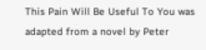This Pain Will Be Useful To You was adapted from a novel by Peter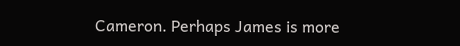Cameron. Perhaps James is more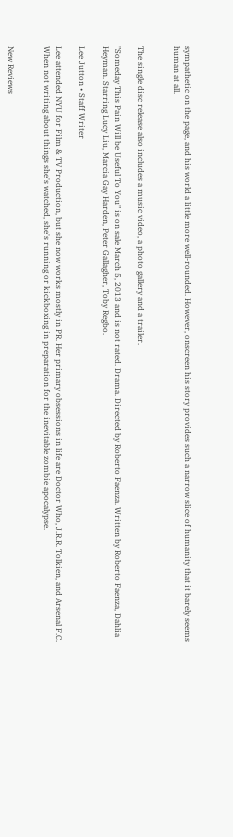sympathetic on the page, and his world a little more well-rounded. However, onscreen his story provides such a narrow slice of humanity that it barely seems human at all.


The single disc release also includes a music video, a photo gallery and a trailer.

"Someday This Pain Will be Useful To You" is on sale March 5, 2013 and is not rated. Drama. Directed by Roberto Faenza. Written by Roberto Faenza, Dahlia Heyman. Starring Lucy Liu, Marcia Gay Harden, Peter Gallagher, Toby Regbo.

Lee Jutton • Staff Writer

Lee attended NYU for Film & TV Production, but she now works mostly in PR. Her primary obsessions in life are Doctor Who, J.R.R. Tolkien, and Arsenal F.C. When not writing about things she's watched, she's running or kickboxing in preparation for the inevitable zombie apocalypse.


New Reviews